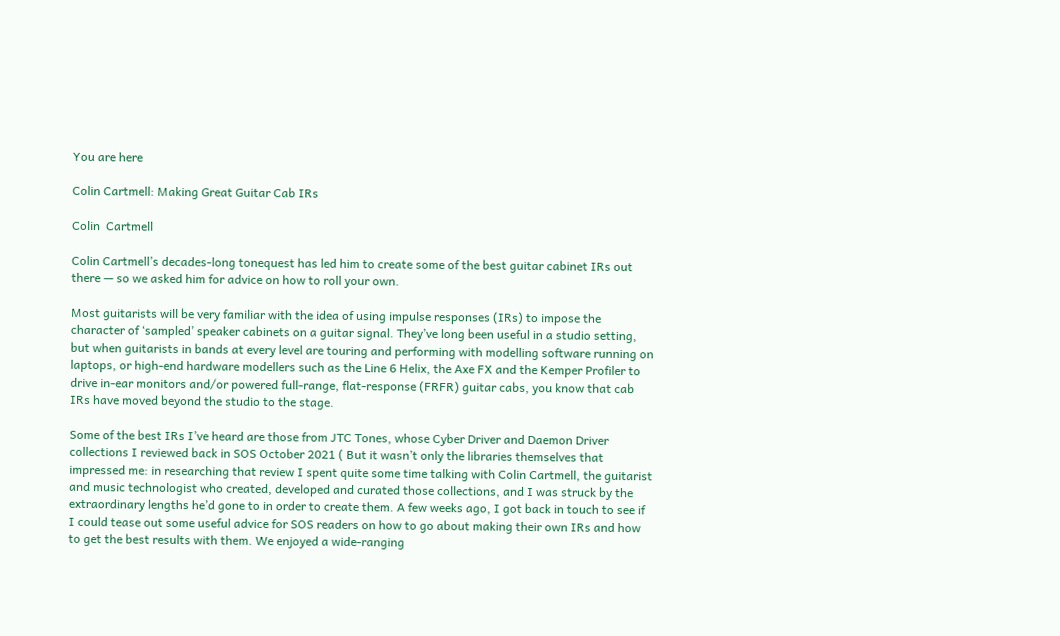You are here

Colin Cartmell: Making Great Guitar Cab IRs

Colin  Cartmell

Colin Cartmell’s decades‑long tonequest has led him to create some of the best guitar cabinet IRs out there — so we asked him for advice on how to roll your own.

Most guitarists will be very familiar with the idea of using impulse responses (IRs) to impose the character of ‘sampled’ speaker cabinets on a guitar signal. They’ve long been useful in a studio setting, but when guitarists in bands at every level are touring and performing with modelling software running on laptops, or high‑end hardware modellers such as the Line 6 Helix, the Axe FX and the Kemper Profiler to drive in‑ear monitors and/or powered full‑range, flat‑response (FRFR) guitar cabs, you know that cab IRs have moved beyond the studio to the stage.

Some of the best IRs I’ve heard are those from JTC Tones, whose Cyber Driver and Daemon Driver collections I reviewed back in SOS October 2021 ( But it wasn’t only the libraries themselves that impressed me: in researching that review I spent quite some time talking with Colin Cartmell, the guitarist and music technologist who created, developed and curated those collections, and I was struck by the extraordinary lengths he’d gone to in order to create them. A few weeks ago, I got back in touch to see if I could tease out some useful advice for SOS readers on how to go about making their own IRs and how to get the best results with them. We enjoyed a wide‑ranging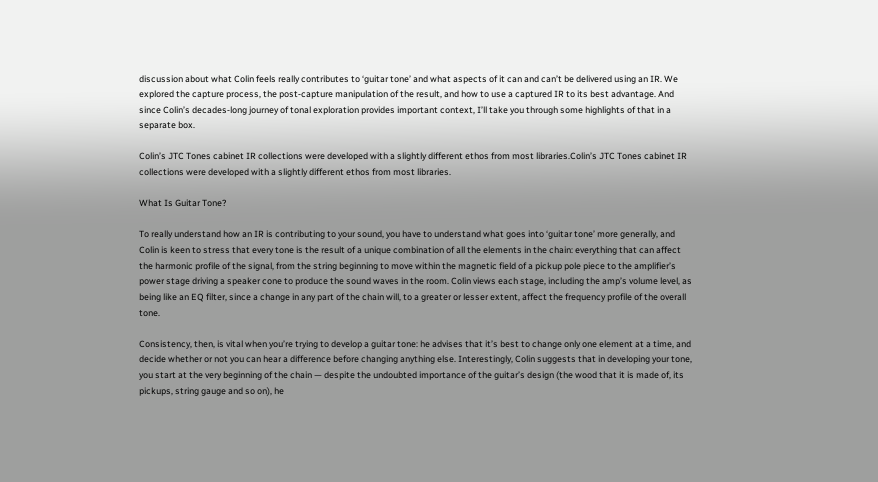discussion about what Colin feels really contributes to ‘guitar tone’ and what aspects of it can and can’t be delivered using an IR. We explored the capture process, the post‑capture manipulation of the result, and how to use a captured IR to its best advantage. And since Colin’s decades‑long journey of tonal exploration provides important context, I’ll take you through some highlights of that in a separate box.

Colin’s JTC Tones cabinet IR collections were developed with a slightly different ethos from most libraries.Colin’s JTC Tones cabinet IR collections were developed with a slightly different ethos from most libraries.

What Is Guitar Tone?

To really understand how an IR is contributing to your sound, you have to understand what goes into ‘guitar tone’ more generally, and Colin is keen to stress that every tone is the result of a unique combination of all the elements in the chain: everything that can affect the harmonic profile of the signal, from the string beginning to move within the magnetic field of a pickup pole piece to the amplifier’s power stage driving a speaker cone to produce the sound waves in the room. Colin views each stage, including the amp’s volume level, as being like an EQ filter, since a change in any part of the chain will, to a greater or lesser extent, affect the frequency profile of the overall tone.

Consistency, then, is vital when you’re trying to develop a guitar tone: he advises that it’s best to change only one element at a time, and decide whether or not you can hear a difference before changing anything else. Interestingly, Colin suggests that in developing your tone, you start at the very beginning of the chain — despite the undoubted importance of the guitar’s design (the wood that it is made of, its pickups, string gauge and so on), he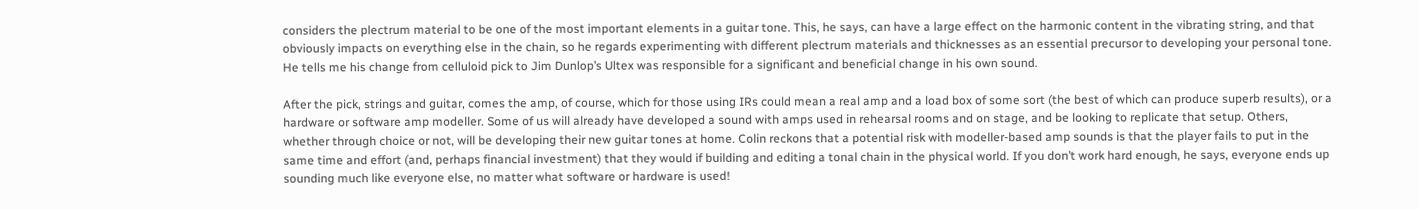considers the plectrum material to be one of the most important elements in a guitar tone. This, he says, can have a large effect on the harmonic content in the vibrating string, and that obviously impacts on everything else in the chain, so he regards experimenting with different plectrum materials and thicknesses as an essential precursor to developing your personal tone. He tells me his change from celluloid pick to Jim Dunlop’s Ultex was responsible for a significant and beneficial change in his own sound.

After the pick, strings and guitar, comes the amp, of course, which for those using IRs could mean a real amp and a load box of some sort (the best of which can produce superb results), or a hardware or software amp modeller. Some of us will already have developed a sound with amps used in rehearsal rooms and on stage, and be looking to replicate that setup. Others, whether through choice or not, will be developing their new guitar tones at home. Colin reckons that a potential risk with modeller‑based amp sounds is that the player fails to put in the same time and effort (and, perhaps financial investment) that they would if building and editing a tonal chain in the physical world. If you don’t work hard enough, he says, everyone ends up sounding much like everyone else, no matter what software or hardware is used!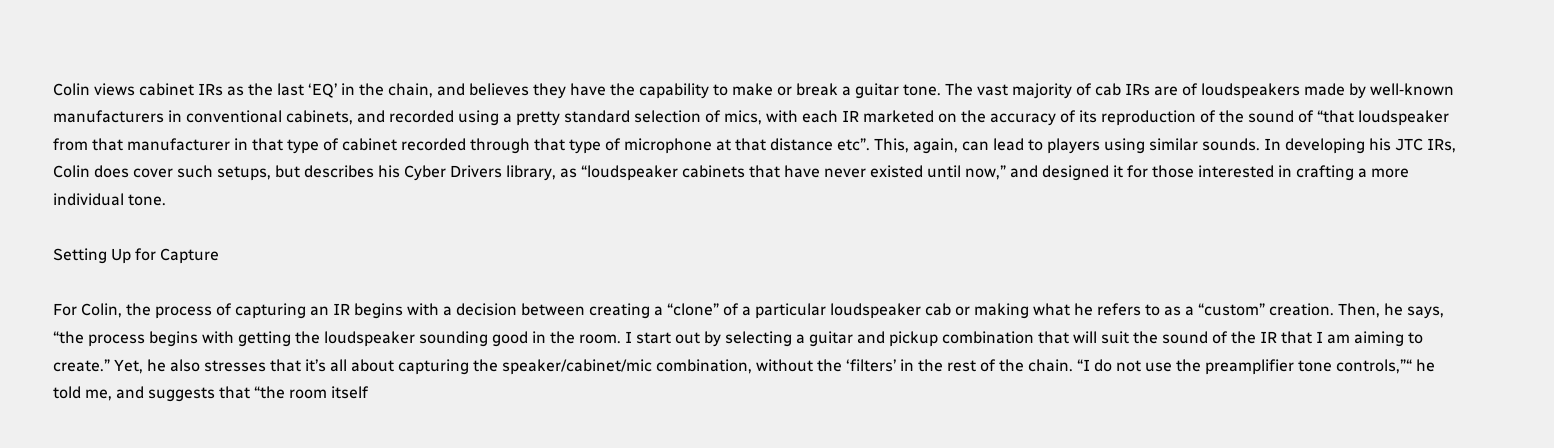Colin views cabinet IRs as the last ‘EQ’ in the chain, and believes they have the capability to make or break a guitar tone. The vast majority of cab IRs are of loudspeakers made by well‑known manufacturers in conventional cabinets, and recorded using a pretty standard selection of mics, with each IR marketed on the accuracy of its reproduction of the sound of “that loudspeaker from that manufacturer in that type of cabinet recorded through that type of microphone at that distance etc”. This, again, can lead to players using similar sounds. In developing his JTC IRs, Colin does cover such setups, but describes his Cyber Drivers library, as “loudspeaker cabinets that have never existed until now,” and designed it for those interested in crafting a more individual tone.

Setting Up for Capture

For Colin, the process of capturing an IR begins with a decision between creating a “clone” of a particular loudspeaker cab or making what he refers to as a “custom” creation. Then, he says, “the process begins with getting the loudspeaker sounding good in the room. I start out by selecting a guitar and pickup combination that will suit the sound of the IR that I am aiming to create.” Yet, he also stresses that it’s all about capturing the speaker/cabinet/mic combination, without the ‘filters’ in the rest of the chain. “I do not use the preamplifier tone controls,”“ he told me, and suggests that “the room itself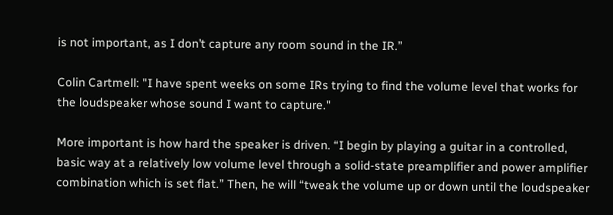is not important, as I don’t capture any room sound in the IR.”

Colin Cartmell: "I have spent weeks on some IRs trying to find the volume level that works for the loudspeaker whose sound I want to capture."

More important is how hard the speaker is driven. “I begin by playing a guitar in a controlled, basic way at a relatively low volume level through a solid‑state preamplifier and power amplifier combination which is set flat.” Then, he will “tweak the volume up or down until the loudspeaker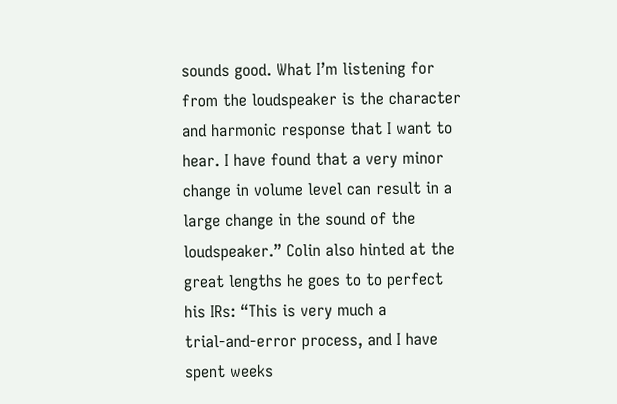sounds good. What I’m listening for from the loudspeaker is the character and harmonic response that I want to hear. I have found that a very minor change in volume level can result in a large change in the sound of the loudspeaker.” Colin also hinted at the great lengths he goes to to perfect his IRs: “This is very much a trial‑and‑error process, and I have spent weeks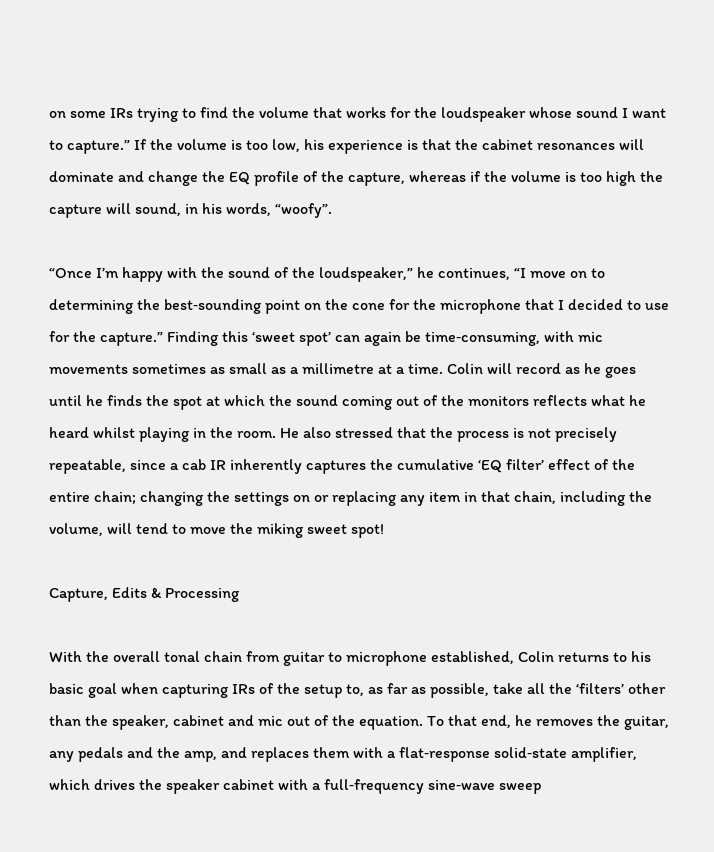on some IRs trying to find the volume that works for the loudspeaker whose sound I want to capture.” If the volume is too low, his experience is that the cabinet resonances will dominate and change the EQ profile of the capture, whereas if the volume is too high the capture will sound, in his words, “woofy”.

“Once I’m happy with the sound of the loudspeaker,” he continues, “I move on to determining the best‑sounding point on the cone for the microphone that I decided to use for the capture.” Finding this ‘sweet spot’ can again be time‑consuming, with mic movements sometimes as small as a millimetre at a time. Colin will record as he goes until he finds the spot at which the sound coming out of the monitors reflects what he heard whilst playing in the room. He also stressed that the process is not precisely repeatable, since a cab IR inherently captures the cumulative ‘EQ filter’ effect of the entire chain; changing the settings on or replacing any item in that chain, including the volume, will tend to move the miking sweet spot!

Capture, Edits & Processing

With the overall tonal chain from guitar to microphone established, Colin returns to his basic goal when capturing IRs of the setup to, as far as possible, take all the ‘filters’ other than the speaker, cabinet and mic out of the equation. To that end, he removes the guitar, any pedals and the amp, and replaces them with a flat‑response solid‑state amplifier, which drives the speaker cabinet with a full‑frequency sine‑wave sweep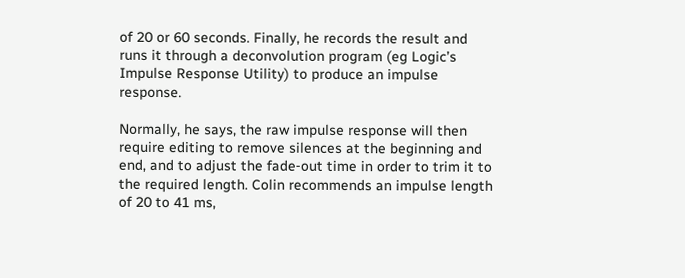of 20 or 60 seconds. Finally, he records the result and runs it through a deconvolution program (eg Logic’s Impulse Response Utility) to produce an impulse response.

Normally, he says, the raw impulse response will then require editing to remove silences at the beginning and end, and to adjust the fade‑out time in order to trim it to the required length. Colin recommends an impulse length of 20 to 41 ms,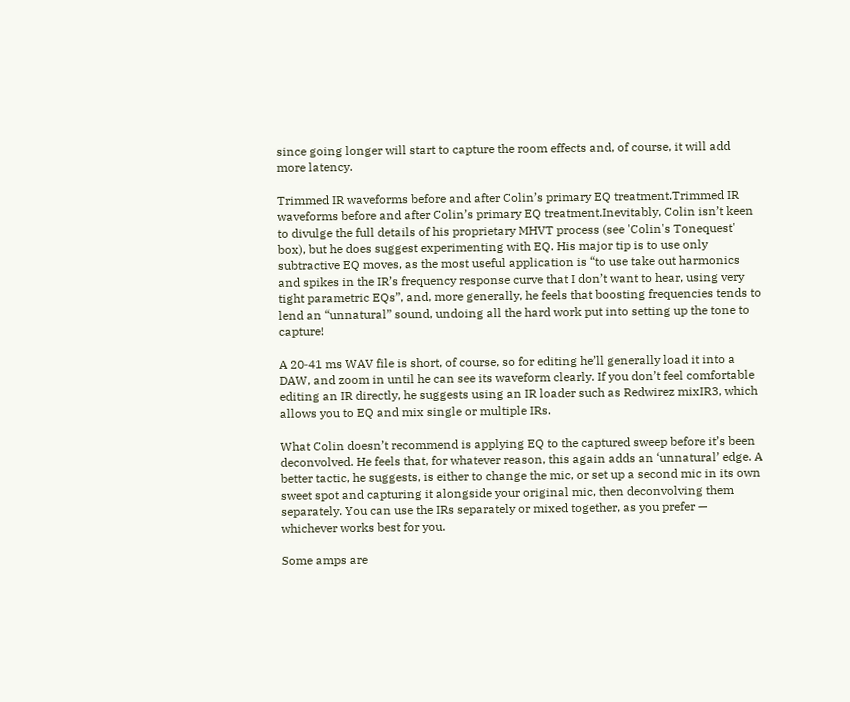since going longer will start to capture the room effects and, of course, it will add more latency.

Trimmed IR waveforms before and after Colin’s primary EQ treatment.Trimmed IR waveforms before and after Colin’s primary EQ treatment.Inevitably, Colin isn’t keen to divulge the full details of his proprietary MHVT process (see 'Colin's Tonequest' box), but he does suggest experimenting with EQ. His major tip is to use only subtractive EQ moves, as the most useful application is “to use take out harmonics and spikes in the IR’s frequency response curve that I don’t want to hear, using very tight parametric EQs”, and, more generally, he feels that boosting frequencies tends to lend an “unnatural” sound, undoing all the hard work put into setting up the tone to capture!

A 20‑41 ms WAV file is short, of course, so for editing he’ll generally load it into a DAW, and zoom in until he can see its waveform clearly. If you don’t feel comfortable editing an IR directly, he suggests using an IR loader such as Redwirez mixIR3, which allows you to EQ and mix single or multiple IRs.

What Colin doesn’t recommend is applying EQ to the captured sweep before it’s been deconvolved. He feels that, for whatever reason, this again adds an ‘unnatural’ edge. A better tactic, he suggests, is either to change the mic, or set up a second mic in its own sweet spot and capturing it alongside your original mic, then deconvolving them separately. You can use the IRs separately or mixed together, as you prefer — whichever works best for you.

Some amps are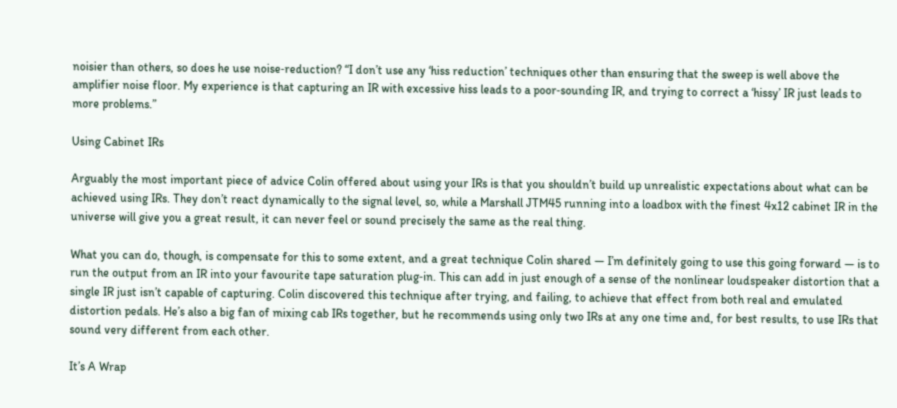noisier than others, so does he use noise‑reduction? “I don’t use any ‘hiss reduction’ techniques other than ensuring that the sweep is well above the amplifier noise floor. My experience is that capturing an IR with excessive hiss leads to a poor‑sounding IR, and trying to correct a ‘hissy’ IR just leads to more problems.”

Using Cabinet IRs

Arguably the most important piece of advice Colin offered about using your IRs is that you shouldn’t build up unrealistic expectations about what can be achieved using IRs. They don’t react dynamically to the signal level, so, while a Marshall JTM45 running into a loadbox with the finest 4x12 cabinet IR in the universe will give you a great result, it can never feel or sound precisely the same as the real thing.

What you can do, though, is compensate for this to some extent, and a great technique Colin shared — I’m definitely going to use this going forward — is to run the output from an IR into your favourite tape saturation plug‑in. This can add in just enough of a sense of the nonlinear loudspeaker distortion that a single IR just isn’t capable of capturing. Colin discovered this technique after trying, and failing, to achieve that effect from both real and emulated distortion pedals. He’s also a big fan of mixing cab IRs together, but he recommends using only two IRs at any one time and, for best results, to use IRs that sound very different from each other.

It’s A Wrap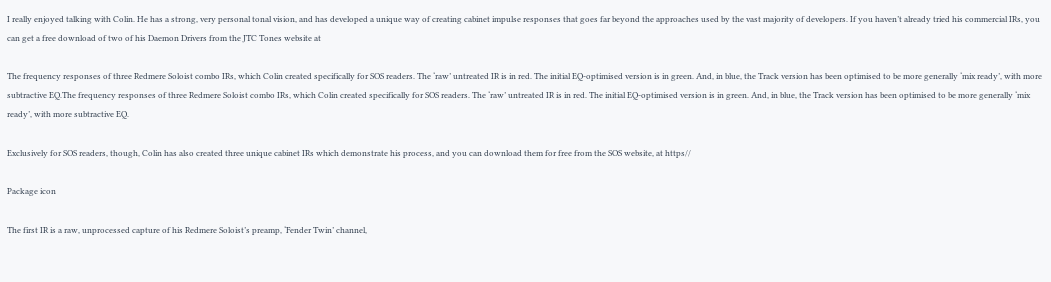I really enjoyed talking with Colin. He has a strong, very personal tonal vision, and has developed a unique way of creating cabinet impulse responses that goes far beyond the approaches used by the vast majority of developers. If you haven’t already tried his commercial IRs, you can get a free download of two of his Daemon Drivers from the JTC Tones website at

The frequency responses of three Redmere Soloist combo IRs, which Colin created specifically for SOS readers. The ‘raw’ untreated IR is in red. The initial EQ‑optimised version is in green. And, in blue, the Track version has been optimised to be more generally ‘mix ready’, with more subtractive EQ.The frequency responses of three Redmere Soloist combo IRs, which Colin created specifically for SOS readers. The ‘raw’ untreated IR is in red. The initial EQ‑optimised version is in green. And, in blue, the Track version has been optimised to be more generally ‘mix ready’, with more subtractive EQ.

Exclusively for SOS readers, though, Colin has also created three unique cabinet IRs which demonstrate his process, and you can download them for free from the SOS website, at https//

Package icon

The first IR is a raw, unprocessed capture of his Redmere Soloist’s preamp, ‘Fender Twin’ channel,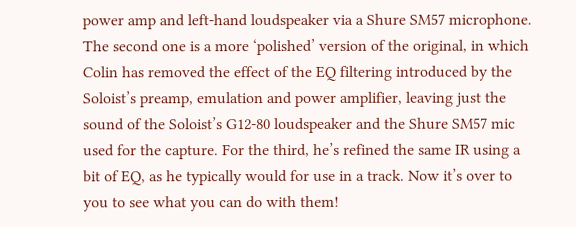power amp and left‑hand loudspeaker via a Shure SM57 microphone. The second one is a more ‘polished’ version of the original, in which Colin has removed the effect of the EQ filtering introduced by the Soloist’s preamp, emulation and power amplifier, leaving just the sound of the Soloist’s G12‑80 loudspeaker and the Shure SM57 mic used for the capture. For the third, he’s refined the same IR using a bit of EQ, as he typically would for use in a track. Now it’s over to you to see what you can do with them!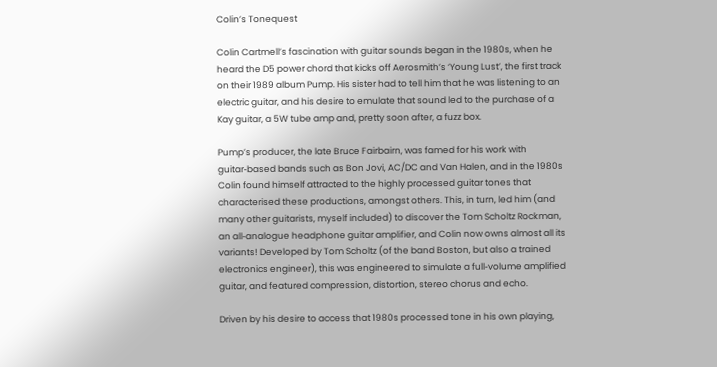Colin’s Tonequest

Colin Cartmell’s fascination with guitar sounds began in the 1980s, when he heard the D5 power chord that kicks off Aerosmith’s ‘Young Lust’, the first track on their 1989 album Pump. His sister had to tell him that he was listening to an electric guitar, and his desire to emulate that sound led to the purchase of a Kay guitar, a 5W tube amp and, pretty soon after, a fuzz box.

Pump’s producer, the late Bruce Fairbairn, was famed for his work with guitar‑based bands such as Bon Jovi, AC/DC and Van Halen, and in the 1980s Colin found himself attracted to the highly processed guitar tones that characterised these productions, amongst others. This, in turn, led him (and many other guitarists, myself included) to discover the Tom Scholtz Rockman, an all‑analogue headphone guitar amplifier, and Colin now owns almost all its variants! Developed by Tom Scholtz (of the band Boston, but also a trained electronics engineer), this was engineered to simulate a full‑volume amplified guitar, and featured compression, distortion, stereo chorus and echo.

Driven by his desire to access that 1980s processed tone in his own playing,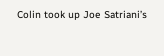Colin took up Joe Satriani’s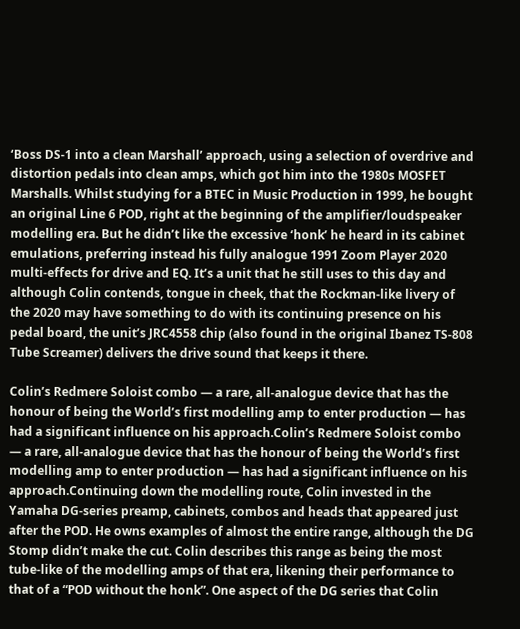‘Boss DS‑1 into a clean Marshall’ approach, using a selection of overdrive and distortion pedals into clean amps, which got him into the 1980s MOSFET Marshalls. Whilst studying for a BTEC in Music Production in 1999, he bought an original Line 6 POD, right at the beginning of the amplifier/loudspeaker modelling era. But he didn’t like the excessive ‘honk’ he heard in its cabinet emulations, preferring instead his fully analogue 1991 Zoom Player 2020 multi‑effects for drive and EQ. It’s a unit that he still uses to this day and although Colin contends, tongue in cheek, that the Rockman‑like livery of the 2020 may have something to do with its continuing presence on his pedal board, the unit’s JRC4558 chip (also found in the original Ibanez TS‑808 Tube Screamer) delivers the drive sound that keeps it there.

Colin’s Redmere Soloist combo — a rare, all‑analogue device that has the honour of being the World’s first modelling amp to enter production — has had a significant influence on his approach.Colin’s Redmere Soloist combo — a rare, all‑analogue device that has the honour of being the World’s first modelling amp to enter production — has had a significant influence on his approach.Continuing down the modelling route, Colin invested in the Yamaha DG‑series preamp, cabinets, combos and heads that appeared just after the POD. He owns examples of almost the entire range, although the DG Stomp didn’t make the cut. Colin describes this range as being the most tube‑like of the modelling amps of that era, likening their performance to that of a “POD without the honk”. One aspect of the DG series that Colin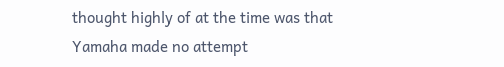thought highly of at the time was that Yamaha made no attempt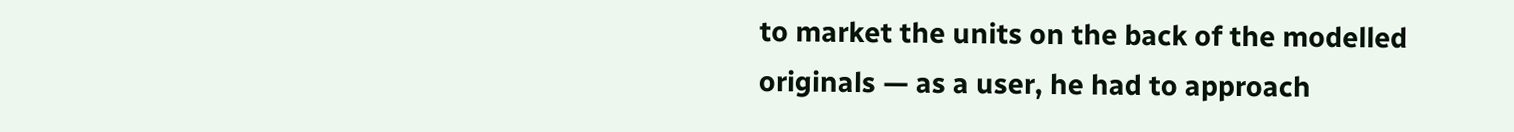to market the units on the back of the modelled originals — as a user, he had to approach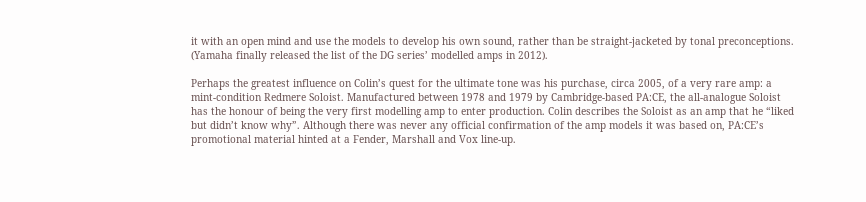it with an open mind and use the models to develop his own sound, rather than be straight‑jacketed by tonal preconceptions. (Yamaha finally released the list of the DG series’ modelled amps in 2012).

Perhaps the greatest influence on Colin’s quest for the ultimate tone was his purchase, circa 2005, of a very rare amp: a mint‑condition Redmere Soloist. Manufactured between 1978 and 1979 by Cambridge‑based PA:CE, the all‑analogue Soloist has the honour of being the very first modelling amp to enter production. Colin describes the Soloist as an amp that he “liked but didn’t know why”. Although there was never any official confirmation of the amp models it was based on, PA:CE’s promotional material hinted at a Fender, Marshall and Vox line‑up.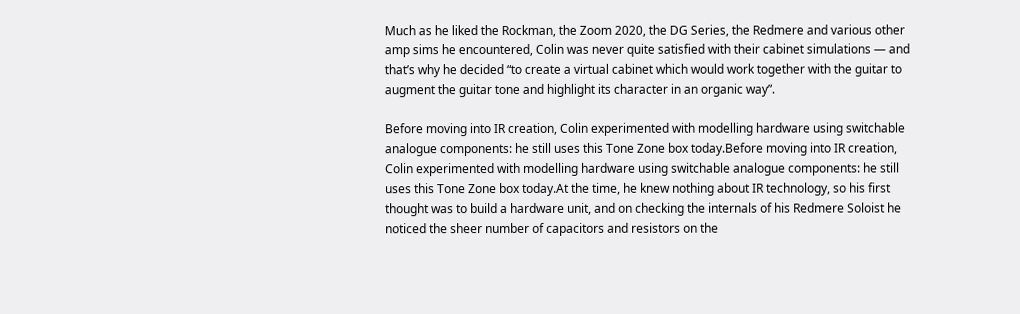Much as he liked the Rockman, the Zoom 2020, the DG Series, the Redmere and various other amp sims he encountered, Colin was never quite satisfied with their cabinet simulations — and that’s why he decided “to create a virtual cabinet which would work together with the guitar to augment the guitar tone and highlight its character in an organic way”.

Before moving into IR creation, Colin experimented with modelling hardware using switchable analogue components: he still uses this Tone Zone box today.Before moving into IR creation, Colin experimented with modelling hardware using switchable analogue components: he still uses this Tone Zone box today.At the time, he knew nothing about IR technology, so his first thought was to build a hardware unit, and on checking the internals of his Redmere Soloist he noticed the sheer number of capacitors and resistors on the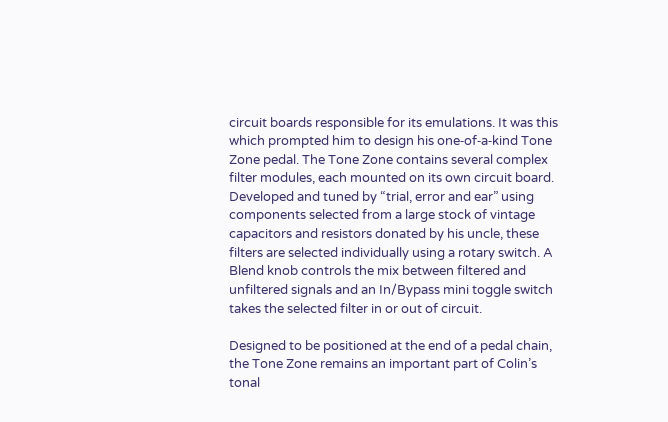circuit boards responsible for its emulations. It was this which prompted him to design his one‑of‑a‑kind Tone Zone pedal. The Tone Zone contains several complex filter modules, each mounted on its own circuit board. Developed and tuned by “trial, error and ear” using components selected from a large stock of vintage capacitors and resistors donated by his uncle, these filters are selected individually using a rotary switch. A Blend knob controls the mix between filtered and unfiltered signals and an In/Bypass mini toggle switch takes the selected filter in or out of circuit.

Designed to be positioned at the end of a pedal chain, the Tone Zone remains an important part of Colin’s tonal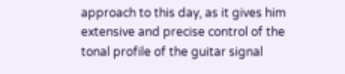approach to this day, as it gives him extensive and precise control of the tonal profile of the guitar signal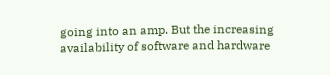going into an amp. But the increasing availability of software and hardware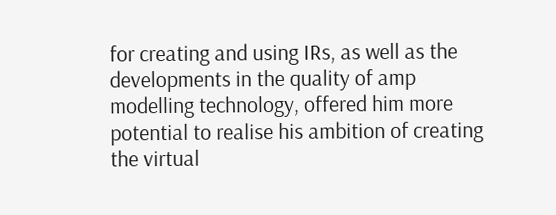for creating and using IRs, as well as the developments in the quality of amp modelling technology, offered him more potential to realise his ambition of creating the virtual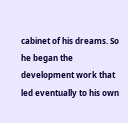cabinet of his dreams. So he began the development work that led eventually to his own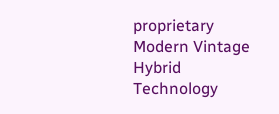proprietary Modern Vintage Hybrid Technology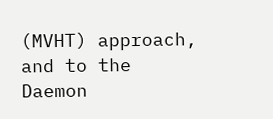(MVHT) approach, and to the Daemon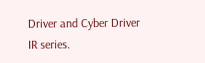Driver and Cyber Driver IR series.